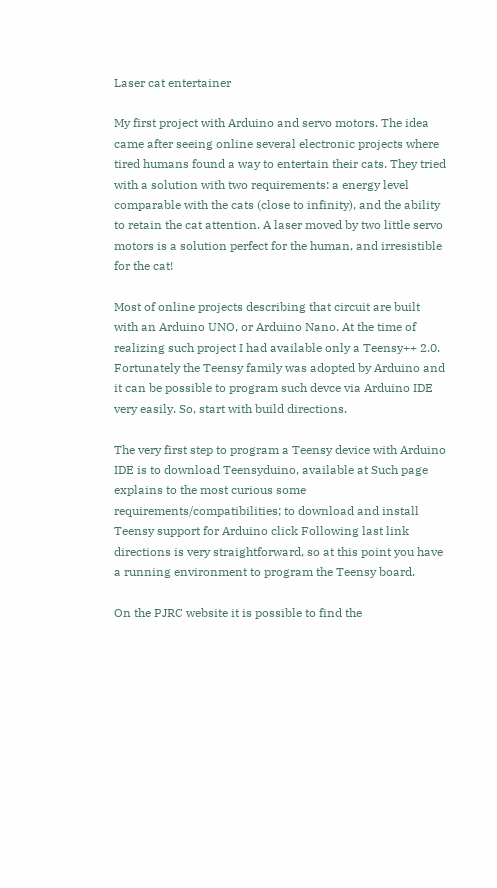Laser cat entertainer

My first project with Arduino and servo motors. The idea came after seeing online several electronic projects where tired humans found a way to entertain their cats. They tried with a solution with two requirements: a energy level comparable with the cats (close to infinity), and the ability to retain the cat attention. A laser moved by two little servo motors is a solution perfect for the human, and irresistible for the cat!

Most of online projects describing that circuit are built with an Arduino UNO, or Arduino Nano. At the time of realizing such project I had available only a Teensy++ 2.0. Fortunately the Teensy family was adopted by Arduino and it can be possible to program such devce via Arduino IDE very easily. So, start with build directions.

The very first step to program a Teensy device with Arduino IDE is to download Teensyduino, available at Such page explains to the most curious some requirements/compatibilities; to download and install Teensy support for Arduino click Following last link directions is very straightforward, so at this point you have a running environment to program the Teensy board.

On the PJRC website it is possible to find the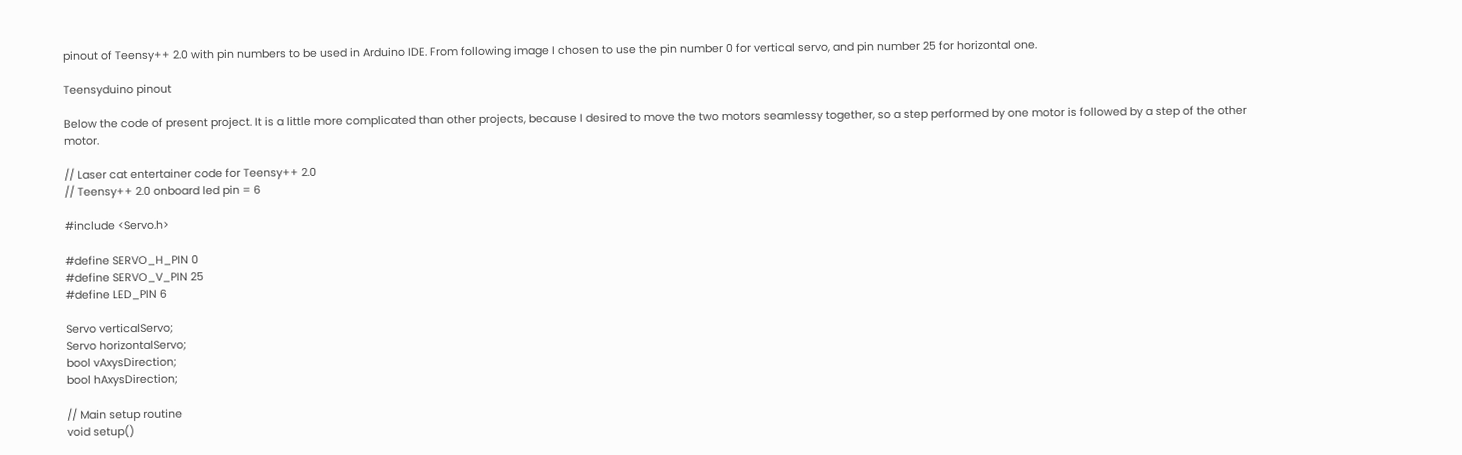pinout of Teensy++ 2.0 with pin numbers to be used in Arduino IDE. From following image I chosen to use the pin number 0 for vertical servo, and pin number 25 for horizontal one.

Teensyduino pinout

Below the code of present project. It is a little more complicated than other projects, because I desired to move the two motors seamlessy together, so a step performed by one motor is followed by a step of the other motor.

// Laser cat entertainer code for Teensy++ 2.0
// Teensy++ 2.0 onboard led pin = 6

#include <Servo.h>

#define SERVO_H_PIN 0
#define SERVO_V_PIN 25
#define LED_PIN 6

Servo verticalServo;
Servo horizontalServo;
bool vAxysDirection;
bool hAxysDirection;

// Main setup routine
void setup()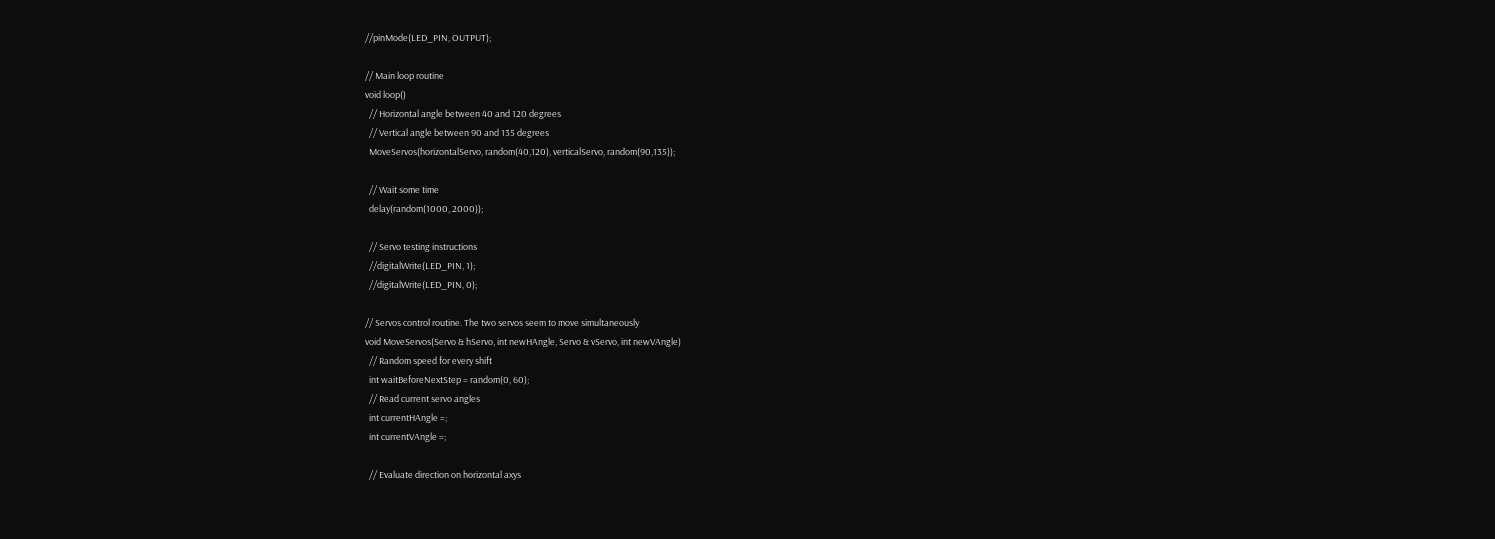//pinMode(LED_PIN, OUTPUT);

// Main loop routine
void loop()
  // Horizontal angle between 40 and 120 degrees
  // Vertical angle between 90 and 135 degrees
  MoveServos(horizontalServo, random(40,120), verticalServo, random(90,135));

  // Wait some time
  delay(random(1000, 2000));

  // Servo testing instructions
  //digitalWrite(LED_PIN, 1);
  //digitalWrite(LED_PIN, 0);

// Servos control routine. The two servos seem to move simultaneously
void MoveServos(Servo & hServo, int newHAngle, Servo & vServo, int newVAngle)
  // Random speed for every shift
  int waitBeforeNextStep = random(0, 60);
  // Read current servo angles
  int currentHAngle =;
  int currentVAngle =;

  // Evaluate direction on horizontal axys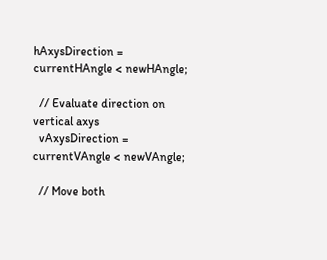hAxysDirection = currentHAngle < newHAngle;

  // Evaluate direction on vertical axys
  vAxysDirection = currentVAngle < newVAngle;

  // Move both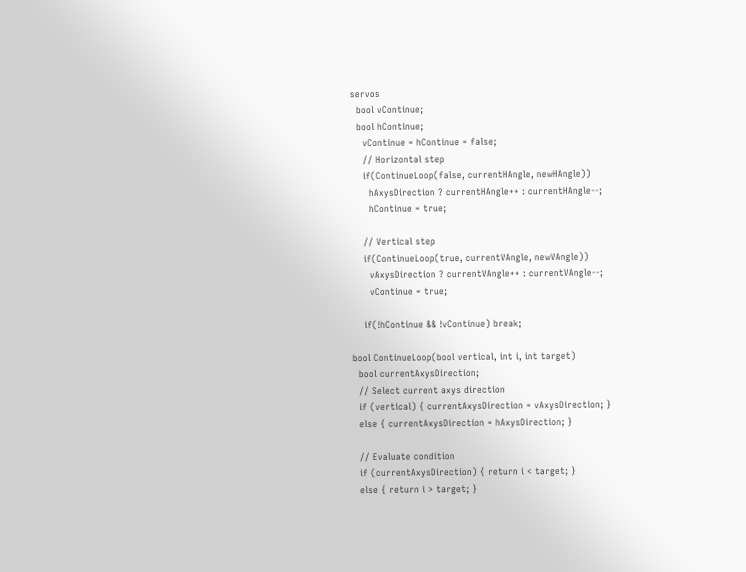servos
  bool vContinue;
  bool hContinue;
    vContinue = hContinue = false;
    // Horizontal step
    if(ContinueLoop(false, currentHAngle, newHAngle))
      hAxysDirection ? currentHAngle++ : currentHAngle--;
      hContinue = true;

    // Vertical step
    if(ContinueLoop(true, currentVAngle, newVAngle))
      vAxysDirection ? currentVAngle++ : currentVAngle--;
      vContinue = true;

    if(!hContinue && !vContinue) break;

bool ContinueLoop(bool vertical, int i, int target)
  bool currentAxysDirection;
  // Select current axys direction
  if (vertical) { currentAxysDirection = vAxysDirection; }
  else { currentAxysDirection = hAxysDirection; }

  // Evaluate condition
  if (currentAxysDirection) { return i < target; }
  else { return i > target; }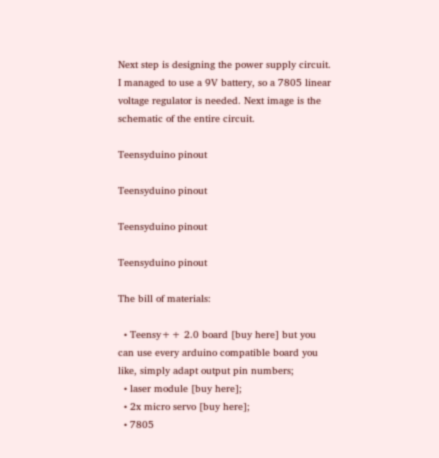Next step is designing the power supply circuit. I managed to use a 9V battery, so a 7805 linear voltage regulator is needed. Next image is the schematic of the entire circuit.

Teensyduino pinout

Teensyduino pinout

Teensyduino pinout

Teensyduino pinout

The bill of materials:

  • Teensy++ 2.0 board [buy here] but you can use every arduino compatible board you like, simply adapt output pin numbers;
  • laser module [buy here];
  • 2x micro servo [buy here];
  • 7805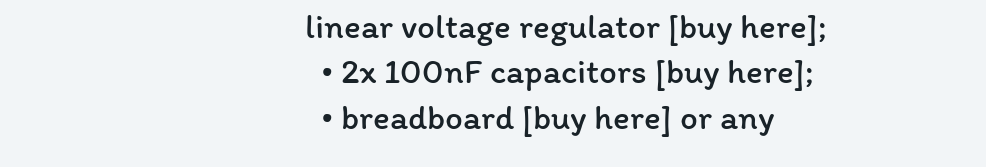linear voltage regulator [buy here];
  • 2x 100nF capacitors [buy here];
  • breadboard [buy here] or any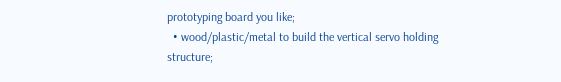prototyping board you like;
  • wood/plastic/metal to build the vertical servo holding structure;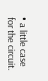• a little case for the circuit.